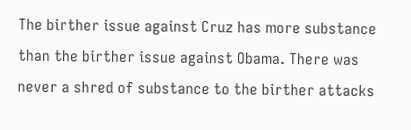The birther issue against Cruz has more substance than the birther issue against Obama. There was never a shred of substance to the birther attacks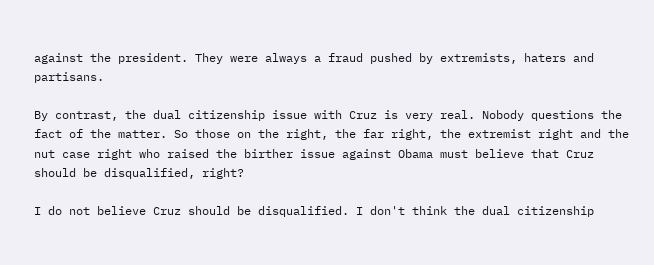against the president. They were always a fraud pushed by extremists, haters and partisans.

By contrast, the dual citizenship issue with Cruz is very real. Nobody questions the fact of the matter. So those on the right, the far right, the extremist right and the nut case right who raised the birther issue against Obama must believe that Cruz should be disqualified, right?

I do not believe Cruz should be disqualified. I don't think the dual citizenship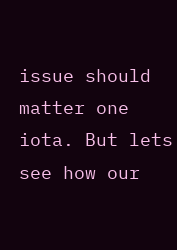issue should matter one iota. But lets see how our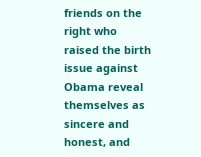friends on the right who raised the birth issue against Obama reveal themselves as sincere and honest, and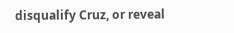disqualify Cruz, or reveal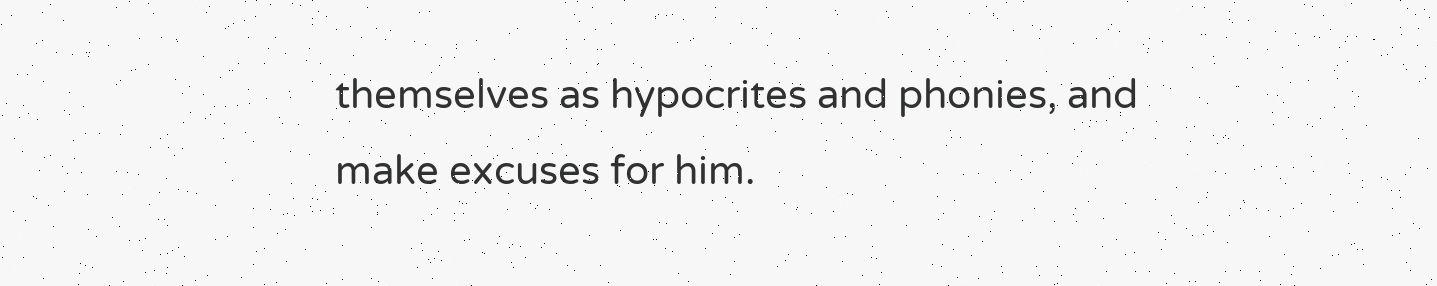themselves as hypocrites and phonies, and make excuses for him.